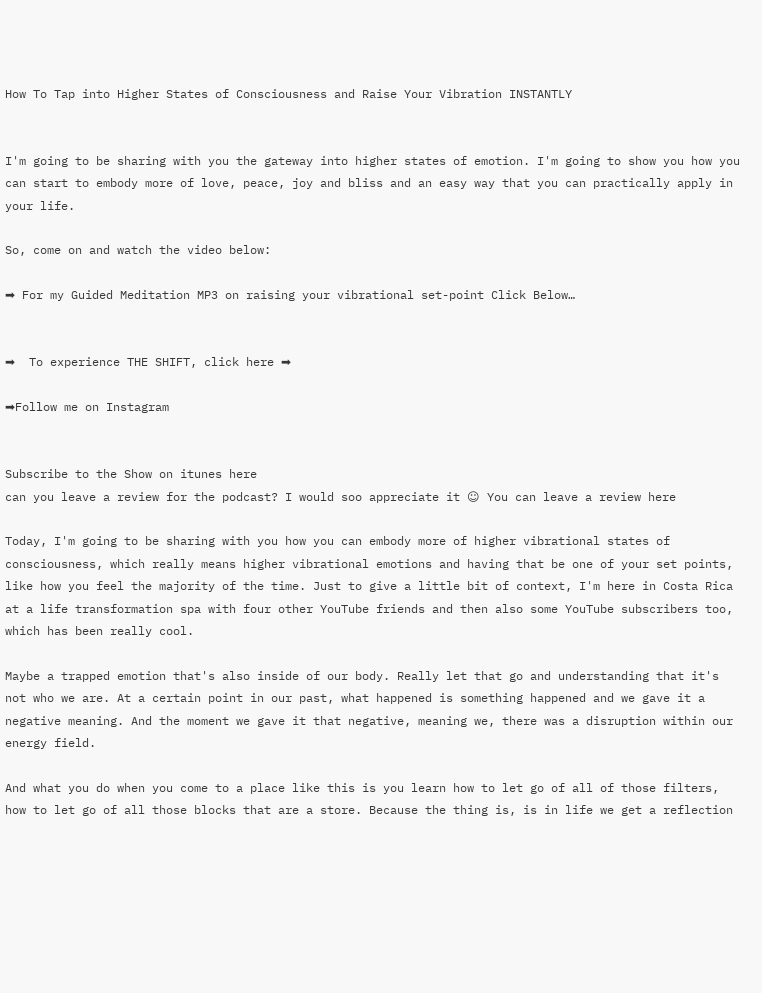How To Tap into Higher States of Consciousness and Raise Your Vibration INSTANTLY


I'm going to be sharing with you the gateway into higher states of emotion. I'm going to show you how you can start to embody more of love, peace, joy and bliss and an easy way that you can practically apply in your life.

So, come on and watch the video below:

➡ For my Guided Meditation MP3 on raising your vibrational set-point Click Below…


➡  To experience THE SHIFT, click here ➡

➡Follow me on Instagram


Subscribe to the Show on itunes here
can you leave a review for the podcast? I would soo appreciate it ☺ You can leave a review here

Today, I'm going to be sharing with you how you can embody more of higher vibrational states of consciousness, which really means higher vibrational emotions and having that be one of your set points, like how you feel the majority of the time. Just to give a little bit of context, I'm here in Costa Rica at a life transformation spa with four other YouTube friends and then also some YouTube subscribers too, which has been really cool.

Maybe a trapped emotion that's also inside of our body. Really let that go and understanding that it's not who we are. At a certain point in our past, what happened is something happened and we gave it a negative meaning. And the moment we gave it that negative, meaning we, there was a disruption within our energy field.

And what you do when you come to a place like this is you learn how to let go of all of those filters, how to let go of all those blocks that are a store. Because the thing is, is in life we get a reflection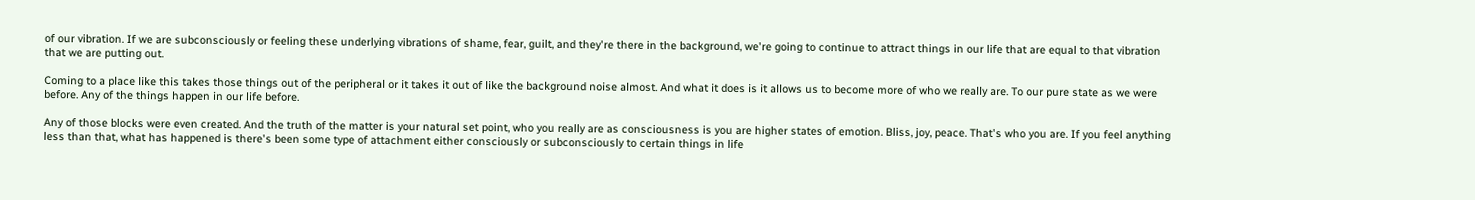of our vibration. If we are subconsciously or feeling these underlying vibrations of shame, fear, guilt, and they're there in the background, we're going to continue to attract things in our life that are equal to that vibration that we are putting out.

Coming to a place like this takes those things out of the peripheral or it takes it out of like the background noise almost. And what it does is it allows us to become more of who we really are. To our pure state as we were before. Any of the things happen in our life before.

Any of those blocks were even created. And the truth of the matter is your natural set point, who you really are as consciousness is you are higher states of emotion. Bliss, joy, peace. That's who you are. If you feel anything less than that, what has happened is there's been some type of attachment either consciously or subconsciously to certain things in life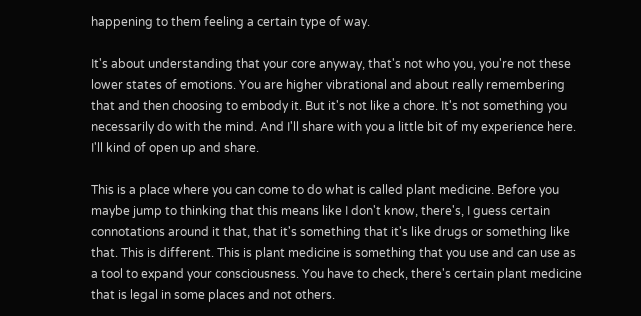happening to them feeling a certain type of way.

It's about understanding that your core anyway, that's not who you, you're not these lower states of emotions. You are higher vibrational and about really remembering that and then choosing to embody it. But it's not like a chore. It's not something you necessarily do with the mind. And I'll share with you a little bit of my experience here. I'll kind of open up and share.

This is a place where you can come to do what is called plant medicine. Before you maybe jump to thinking that this means like I don't know, there's, I guess certain connotations around it that, that it's something that it's like drugs or something like that. This is different. This is plant medicine is something that you use and can use as a tool to expand your consciousness. You have to check, there's certain plant medicine that is legal in some places and not others.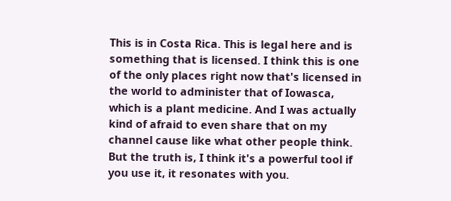This is in Costa Rica. This is legal here and is something that is licensed. I think this is one of the only places right now that's licensed in the world to administer that of Iowasca, which is a plant medicine. And I was actually kind of afraid to even share that on my channel cause like what other people think. But the truth is, I think it's a powerful tool if you use it, it resonates with you.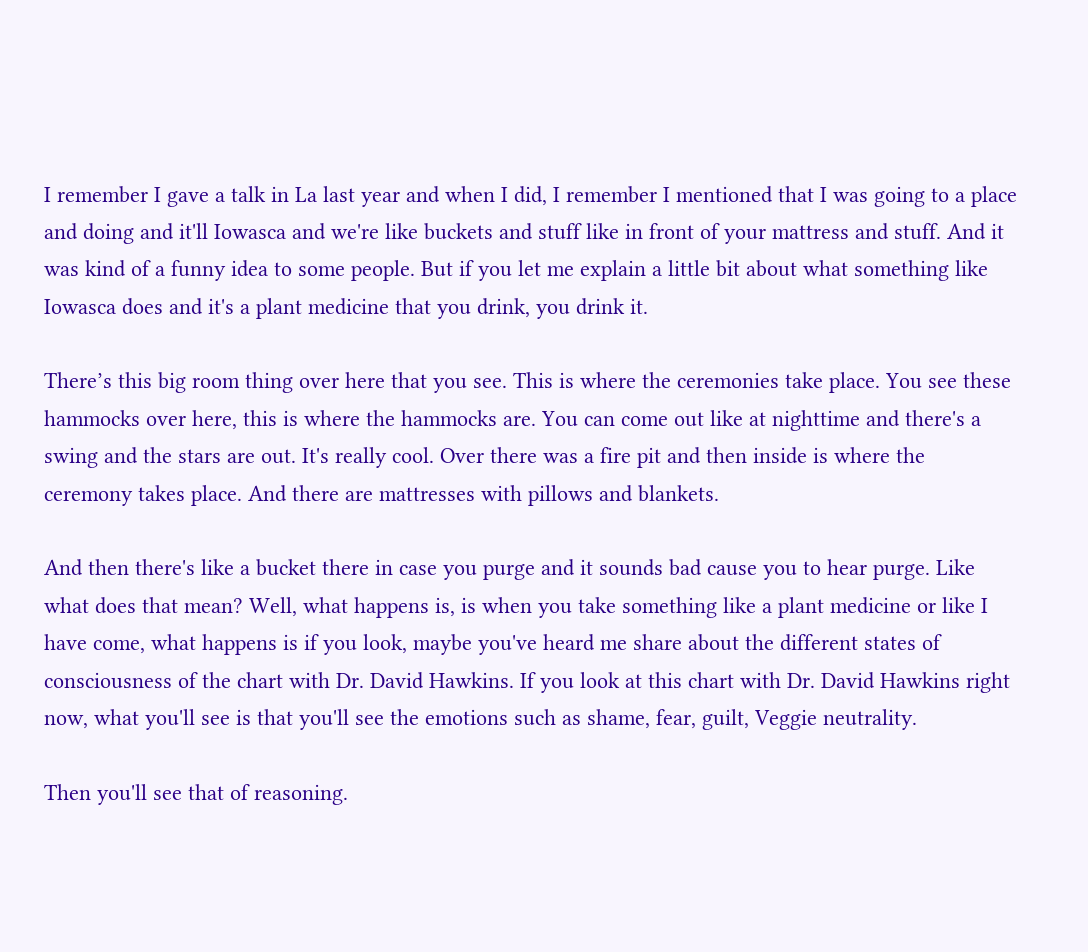I remember I gave a talk in La last year and when I did, I remember I mentioned that I was going to a place and doing and it'll Iowasca and we're like buckets and stuff like in front of your mattress and stuff. And it was kind of a funny idea to some people. But if you let me explain a little bit about what something like Iowasca does and it's a plant medicine that you drink, you drink it.

There’s this big room thing over here that you see. This is where the ceremonies take place. You see these hammocks over here, this is where the hammocks are. You can come out like at nighttime and there's a swing and the stars are out. It's really cool. Over there was a fire pit and then inside is where the ceremony takes place. And there are mattresses with pillows and blankets.

And then there's like a bucket there in case you purge and it sounds bad cause you to hear purge. Like what does that mean? Well, what happens is, is when you take something like a plant medicine or like I have come, what happens is if you look, maybe you've heard me share about the different states of consciousness of the chart with Dr. David Hawkins. If you look at this chart with Dr. David Hawkins right now, what you'll see is that you'll see the emotions such as shame, fear, guilt, Veggie neutrality.

Then you'll see that of reasoning.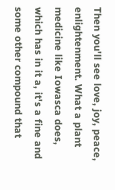Then you'll see love, joy, peace, enlightenment. What a plant medicine like Iowasca does, which has in it a, it's a fine and some other compound that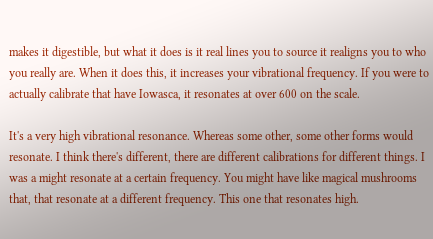makes it digestible, but what it does is it real lines you to source it realigns you to who you really are. When it does this, it increases your vibrational frequency. If you were to actually calibrate that have Iowasca, it resonates at over 600 on the scale.

It's a very high vibrational resonance. Whereas some other, some other forms would resonate. I think there's different, there are different calibrations for different things. I was a might resonate at a certain frequency. You might have like magical mushrooms that, that resonate at a different frequency. This one that resonates high.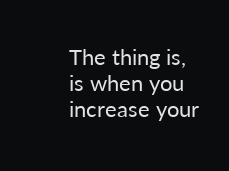The thing is, is when you increase your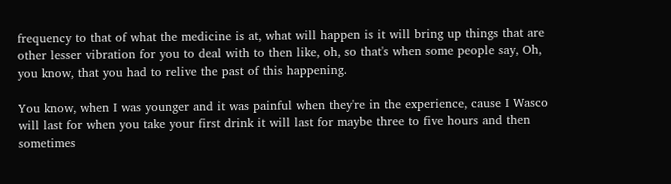frequency to that of what the medicine is at, what will happen is it will bring up things that are other lesser vibration for you to deal with to then like, oh, so that's when some people say, Oh, you know, that you had to relive the past of this happening.

You know, when I was younger and it was painful when they're in the experience, cause I Wasco will last for when you take your first drink it will last for maybe three to five hours and then sometimes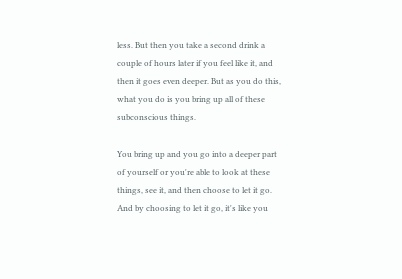less. But then you take a second drink a couple of hours later if you feel like it, and then it goes even deeper. But as you do this, what you do is you bring up all of these subconscious things.

You bring up and you go into a deeper part of yourself or you're able to look at these things, see it, and then choose to let it go. And by choosing to let it go, it's like you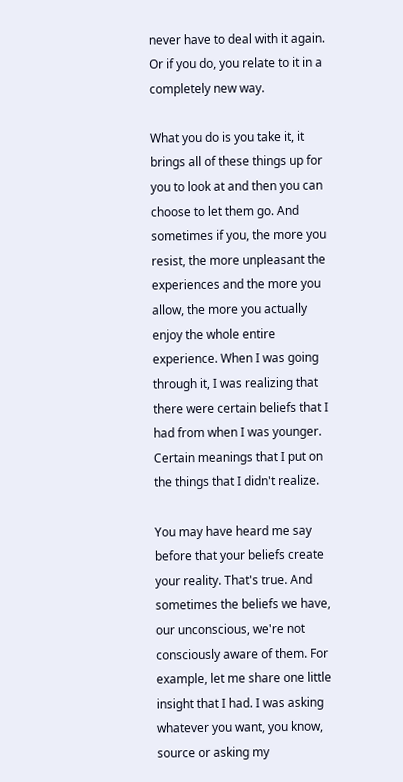never have to deal with it again. Or if you do, you relate to it in a completely new way.

What you do is you take it, it brings all of these things up for you to look at and then you can choose to let them go. And sometimes if you, the more you resist, the more unpleasant the experiences and the more you allow, the more you actually enjoy the whole entire experience. When I was going through it, I was realizing that there were certain beliefs that I had from when I was younger. Certain meanings that I put on the things that I didn't realize.

You may have heard me say before that your beliefs create your reality. That's true. And sometimes the beliefs we have, our unconscious, we're not consciously aware of them. For example, let me share one little insight that I had. I was asking whatever you want, you know, source or asking my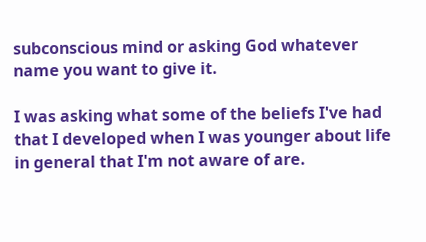subconscious mind or asking God whatever name you want to give it.

I was asking what some of the beliefs I've had that I developed when I was younger about life in general that I'm not aware of are.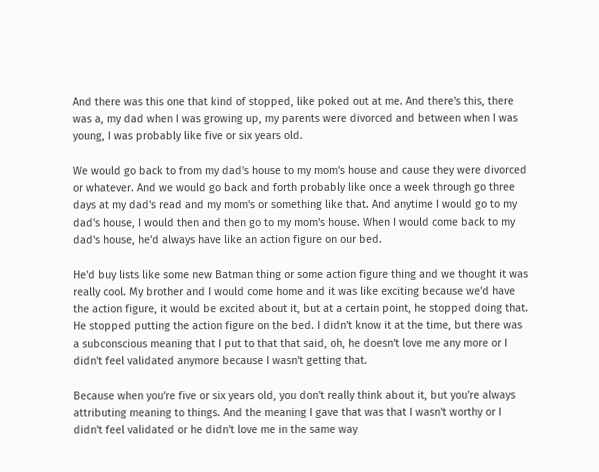And there was this one that kind of stopped, like poked out at me. And there's this, there was a, my dad when I was growing up, my parents were divorced and between when I was young, I was probably like five or six years old.

We would go back to from my dad's house to my mom's house and cause they were divorced or whatever. And we would go back and forth probably like once a week through go three days at my dad's read and my mom's or something like that. And anytime I would go to my dad's house, I would then and then go to my mom's house. When I would come back to my dad's house, he'd always have like an action figure on our bed.

He'd buy lists like some new Batman thing or some action figure thing and we thought it was really cool. My brother and I would come home and it was like exciting because we'd have the action figure, it would be excited about it, but at a certain point, he stopped doing that. He stopped putting the action figure on the bed. I didn't know it at the time, but there was a subconscious meaning that I put to that that said, oh, he doesn't love me any more or I didn't feel validated anymore because I wasn't getting that.

Because when you're five or six years old, you don't really think about it, but you're always attributing meaning to things. And the meaning I gave that was that I wasn't worthy or I didn't feel validated or he didn't love me in the same way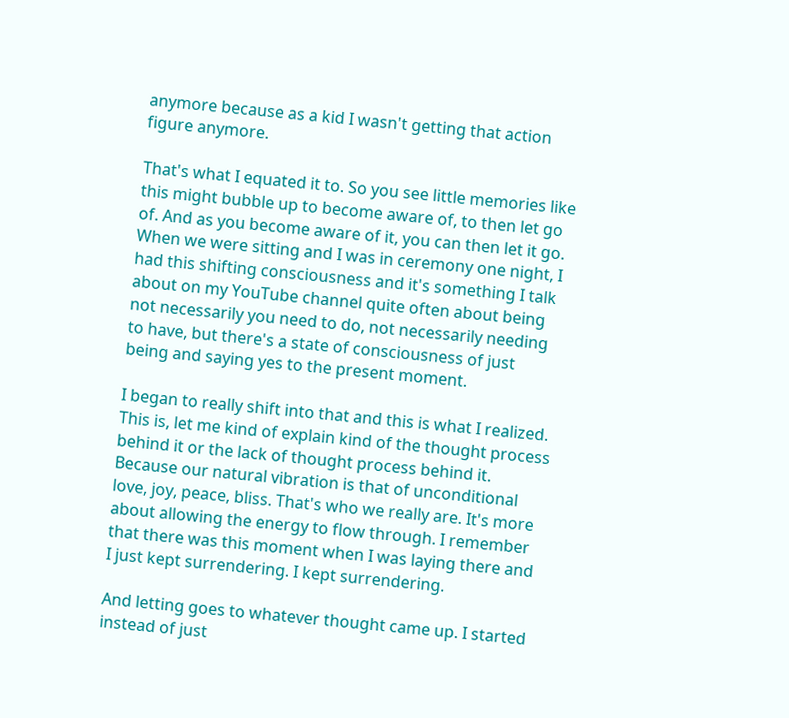anymore because as a kid I wasn't getting that action figure anymore.

That's what I equated it to. So you see little memories like this might bubble up to become aware of, to then let go of. And as you become aware of it, you can then let it go. When we were sitting and I was in ceremony one night, I had this shifting consciousness and it's something I talk about on my YouTube channel quite often about being not necessarily you need to do, not necessarily needing to have, but there's a state of consciousness of just being and saying yes to the present moment.

I began to really shift into that and this is what I realized. This is, let me kind of explain kind of the thought process behind it or the lack of thought process behind it. Because our natural vibration is that of unconditional love, joy, peace, bliss. That's who we really are. It's more about allowing the energy to flow through. I remember that there was this moment when I was laying there and I just kept surrendering. I kept surrendering.

And letting goes to whatever thought came up. I started instead of just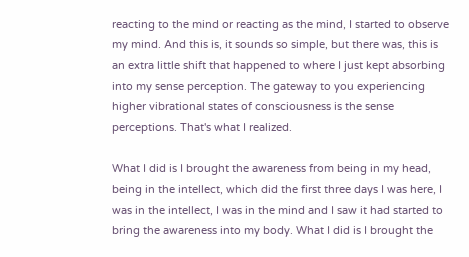reacting to the mind or reacting as the mind, I started to observe my mind. And this is, it sounds so simple, but there was, this is an extra little shift that happened to where I just kept absorbing into my sense perception. The gateway to you experiencing higher vibrational states of consciousness is the sense perceptions. That's what I realized.

What I did is I brought the awareness from being in my head, being in the intellect, which did the first three days I was here, I was in the intellect, I was in the mind and I saw it had started to bring the awareness into my body. What I did is I brought the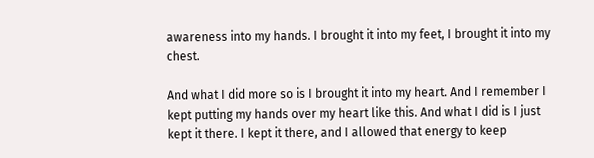awareness into my hands. I brought it into my feet, I brought it into my chest.

And what I did more so is I brought it into my heart. And I remember I kept putting my hands over my heart like this. And what I did is I just kept it there. I kept it there, and I allowed that energy to keep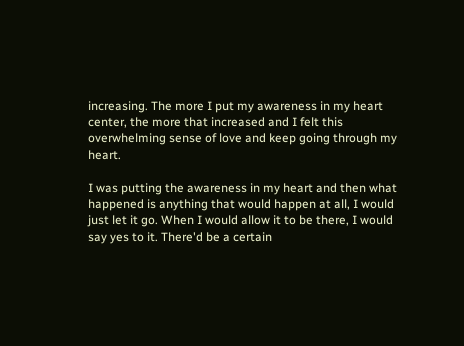increasing. The more I put my awareness in my heart center, the more that increased and I felt this overwhelming sense of love and keep going through my heart.

I was putting the awareness in my heart and then what happened is anything that would happen at all, I would just let it go. When I would allow it to be there, I would say yes to it. There'd be a certain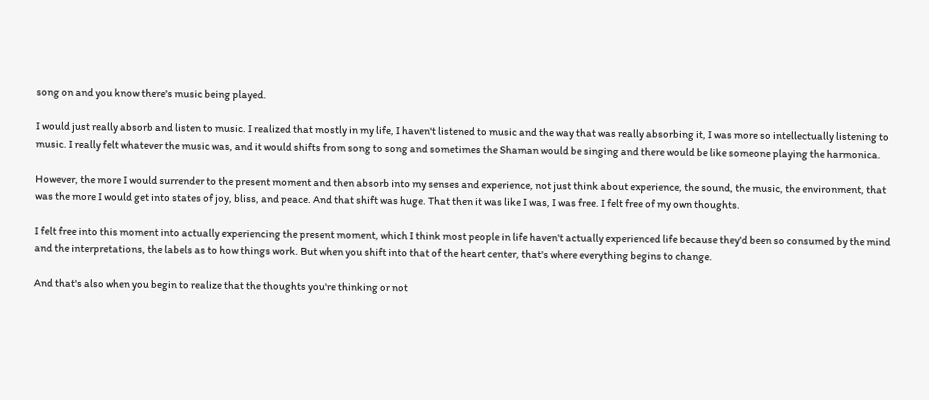song on and you know there's music being played.

I would just really absorb and listen to music. I realized that mostly in my life, I haven't listened to music and the way that was really absorbing it, I was more so intellectually listening to music. I really felt whatever the music was, and it would shifts from song to song and sometimes the Shaman would be singing and there would be like someone playing the harmonica.

However, the more I would surrender to the present moment and then absorb into my senses and experience, not just think about experience, the sound, the music, the environment, that was the more I would get into states of joy, bliss, and peace. And that shift was huge. That then it was like I was, I was free. I felt free of my own thoughts.

I felt free into this moment into actually experiencing the present moment, which I think most people in life haven't actually experienced life because they'd been so consumed by the mind and the interpretations, the labels as to how things work. But when you shift into that of the heart center, that's where everything begins to change.

And that's also when you begin to realize that the thoughts you're thinking or not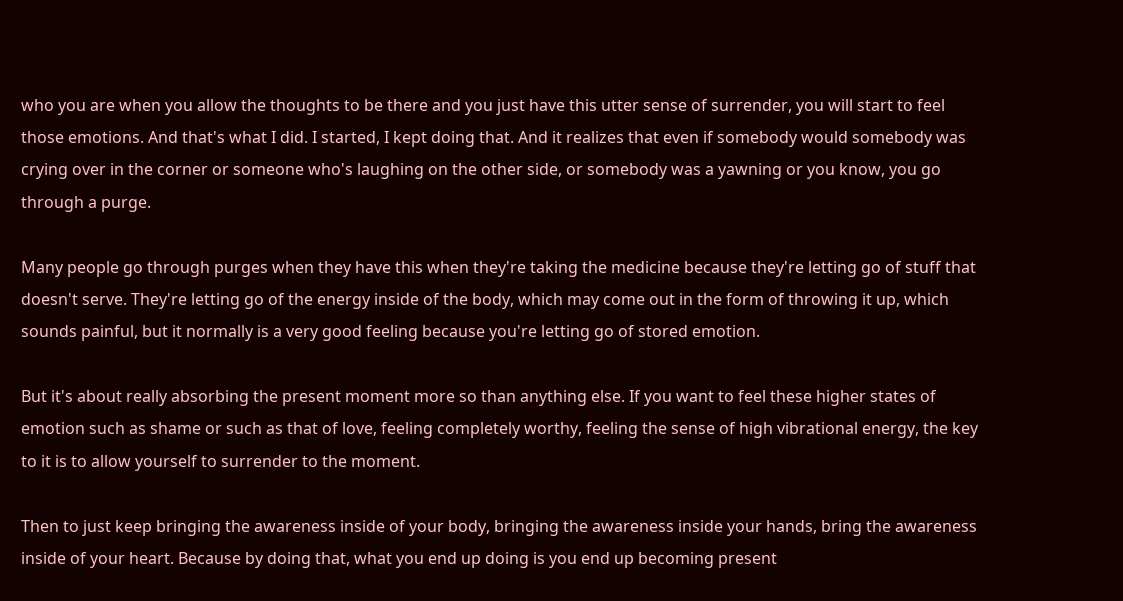who you are when you allow the thoughts to be there and you just have this utter sense of surrender, you will start to feel those emotions. And that's what I did. I started, I kept doing that. And it realizes that even if somebody would somebody was crying over in the corner or someone who's laughing on the other side, or somebody was a yawning or you know, you go through a purge.

Many people go through purges when they have this when they're taking the medicine because they're letting go of stuff that doesn't serve. They're letting go of the energy inside of the body, which may come out in the form of throwing it up, which sounds painful, but it normally is a very good feeling because you're letting go of stored emotion.

But it's about really absorbing the present moment more so than anything else. If you want to feel these higher states of emotion such as shame or such as that of love, feeling completely worthy, feeling the sense of high vibrational energy, the key to it is to allow yourself to surrender to the moment.

Then to just keep bringing the awareness inside of your body, bringing the awareness inside your hands, bring the awareness inside of your heart. Because by doing that, what you end up doing is you end up becoming present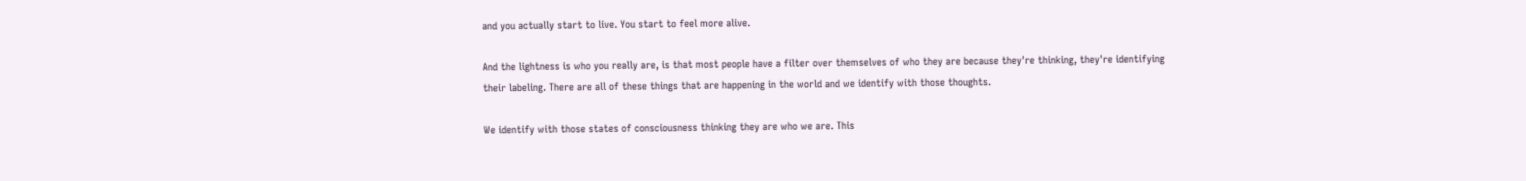and you actually start to live. You start to feel more alive.

And the lightness is who you really are, is that most people have a filter over themselves of who they are because they're thinking, they're identifying their labeling. There are all of these things that are happening in the world and we identify with those thoughts.

We identify with those states of consciousness thinking they are who we are. This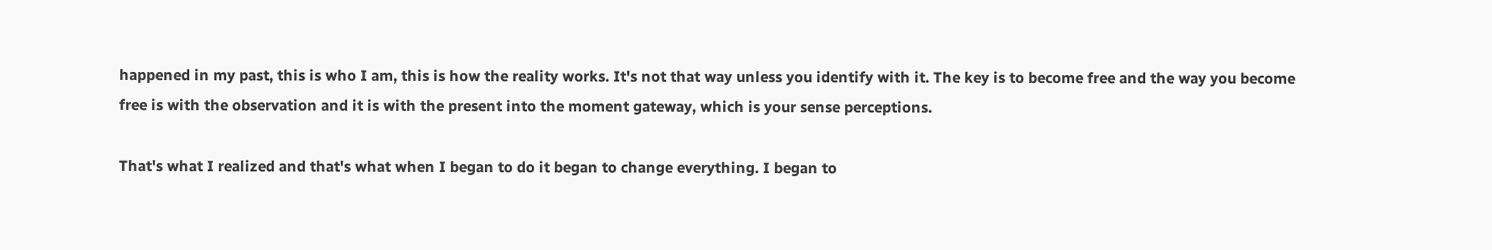happened in my past, this is who I am, this is how the reality works. It's not that way unless you identify with it. The key is to become free and the way you become free is with the observation and it is with the present into the moment gateway, which is your sense perceptions.

That's what I realized and that's what when I began to do it began to change everything. I began to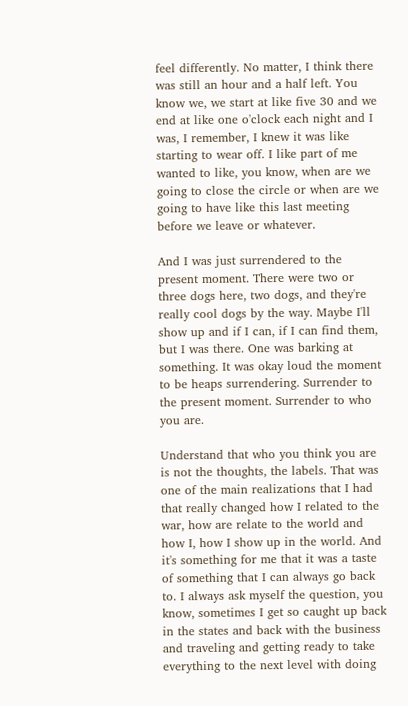feel differently. No matter, I think there was still an hour and a half left. You know we, we start at like five 30 and we end at like one o'clock each night and I was, I remember, I knew it was like starting to wear off. I like part of me wanted to like, you know, when are we going to close the circle or when are we going to have like this last meeting before we leave or whatever.

And I was just surrendered to the present moment. There were two or three dogs here, two dogs, and they're really cool dogs by the way. Maybe I'll show up and if I can, if I can find them, but I was there. One was barking at something. It was okay loud the moment to be heaps surrendering. Surrender to the present moment. Surrender to who you are.

Understand that who you think you are is not the thoughts, the labels. That was one of the main realizations that I had that really changed how I related to the war, how are relate to the world and how I, how I show up in the world. And it's something for me that it was a taste of something that I can always go back to. I always ask myself the question, you know, sometimes I get so caught up back in the states and back with the business and traveling and getting ready to take everything to the next level with doing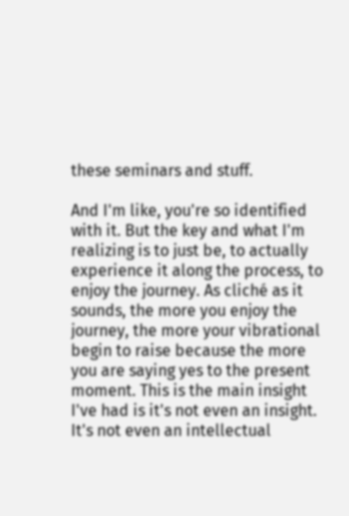these seminars and stuff.

And I'm like, you're so identified with it. But the key and what I'm realizing is to just be, to actually experience it along the process, to enjoy the journey. As cliché as it sounds, the more you enjoy the journey, the more your vibrational begin to raise because the more you are saying yes to the present moment. This is the main insight I've had is it's not even an insight. It's not even an intellectual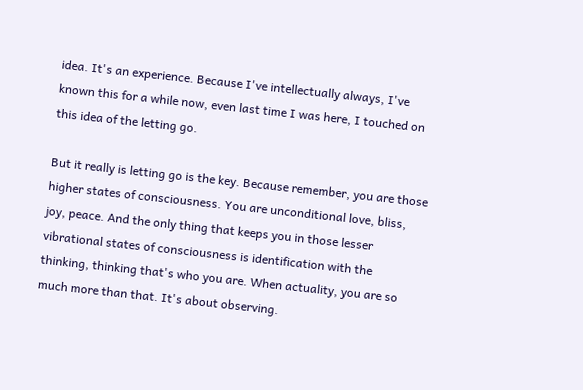idea. It's an experience. Because I've intellectually always, I've known this for a while now, even last time I was here, I touched on this idea of the letting go.

But it really is letting go is the key. Because remember, you are those higher states of consciousness. You are unconditional love, bliss, joy, peace. And the only thing that keeps you in those lesser vibrational states of consciousness is identification with the thinking, thinking that's who you are. When actuality, you are so much more than that. It's about observing.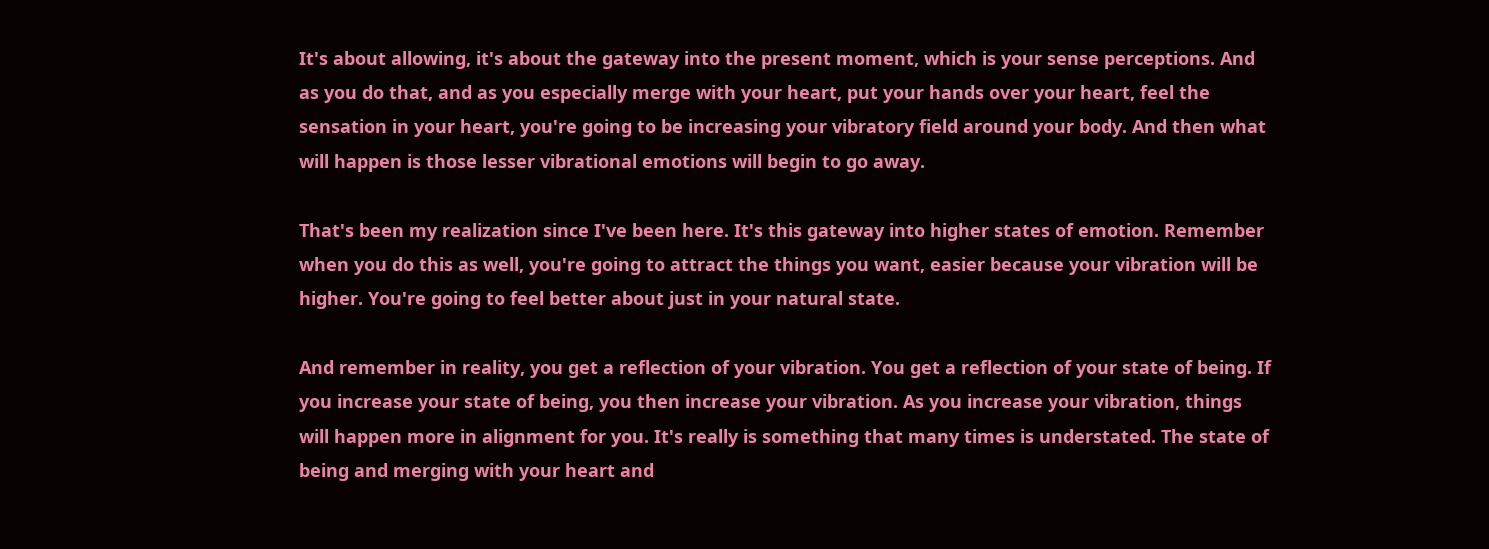It's about allowing, it's about the gateway into the present moment, which is your sense perceptions. And as you do that, and as you especially merge with your heart, put your hands over your heart, feel the sensation in your heart, you're going to be increasing your vibratory field around your body. And then what will happen is those lesser vibrational emotions will begin to go away.

That's been my realization since I've been here. It's this gateway into higher states of emotion. Remember when you do this as well, you're going to attract the things you want, easier because your vibration will be higher. You're going to feel better about just in your natural state.

And remember in reality, you get a reflection of your vibration. You get a reflection of your state of being. If you increase your state of being, you then increase your vibration. As you increase your vibration, things will happen more in alignment for you. It's really is something that many times is understated. The state of being and merging with your heart and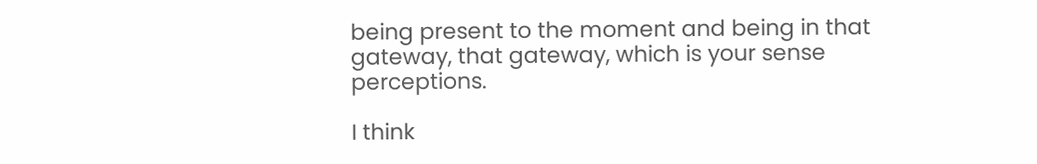being present to the moment and being in that gateway, that gateway, which is your sense perceptions.

I think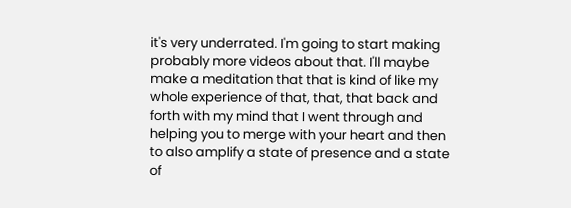it's very underrated. I'm going to start making probably more videos about that. I'll maybe make a meditation that that is kind of like my whole experience of that, that, that back and forth with my mind that I went through and helping you to merge with your heart and then to also amplify a state of presence and a state of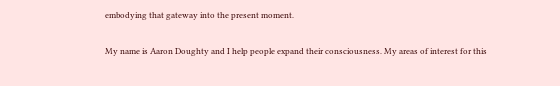embodying that gateway into the present moment.

My name is Aaron Doughty and I help people expand their consciousness. My areas of interest for this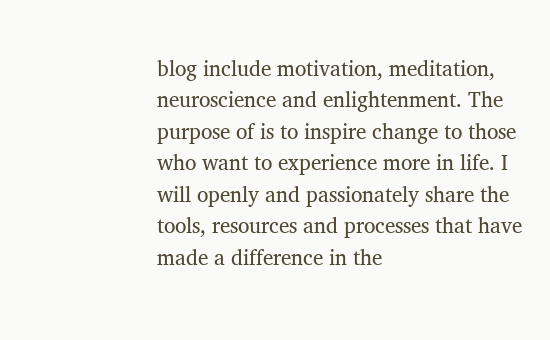blog include motivation, meditation, neuroscience and enlightenment. The purpose of is to inspire change to those who want to experience more in life. I will openly and passionately share the tools, resources and processes that have made a difference in the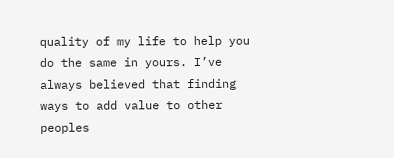quality of my life to help you do the same in yours. I’ve always believed that finding ways to add value to other peoples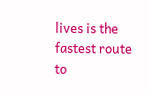lives is the fastest route to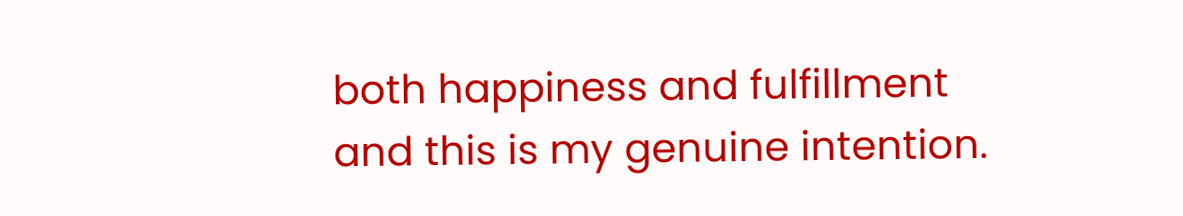both happiness and fulfillment and this is my genuine intention.